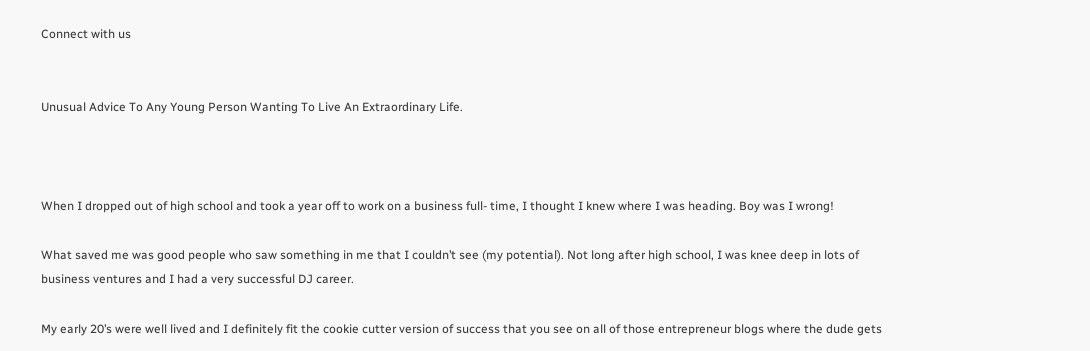Connect with us


Unusual Advice To Any Young Person Wanting To Live An Extraordinary Life.



When I dropped out of high school and took a year off to work on a business full- time, I thought I knew where I was heading. Boy was I wrong!

What saved me was good people who saw something in me that I couldn’t see (my potential). Not long after high school, I was knee deep in lots of business ventures and I had a very successful DJ career.

My early 20’s were well lived and I definitely fit the cookie cutter version of success that you see on all of those entrepreneur blogs where the dude gets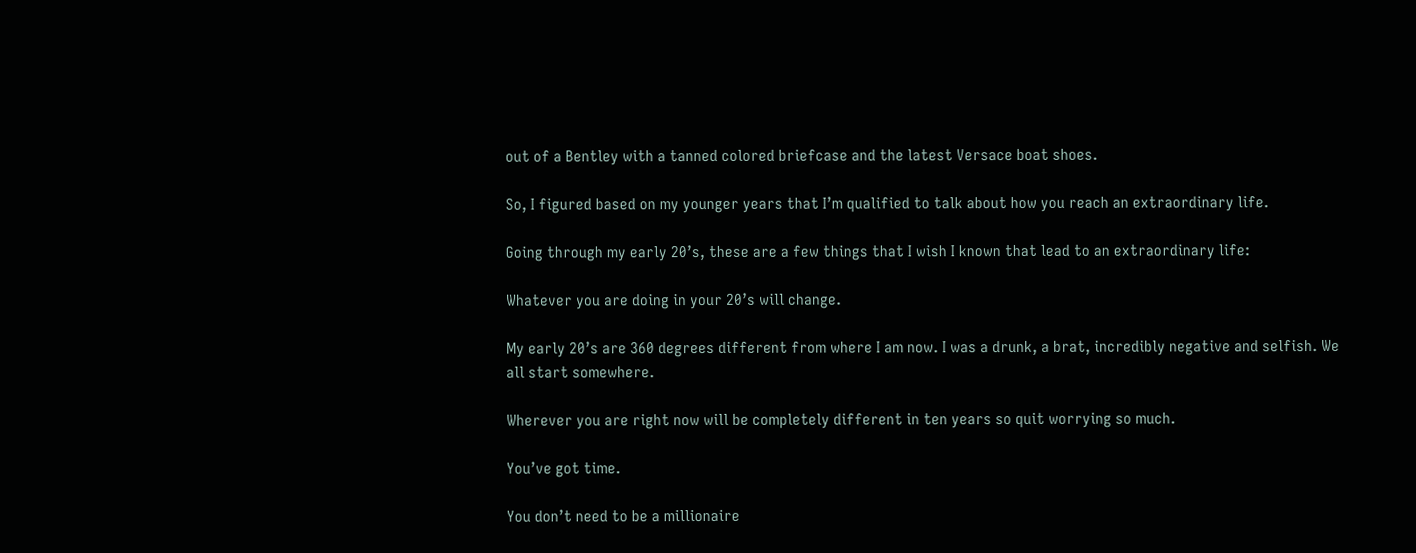out of a Bentley with a tanned colored briefcase and the latest Versace boat shoes.

So, I figured based on my younger years that I’m qualified to talk about how you reach an extraordinary life.

Going through my early 20’s, these are a few things that I wish I known that lead to an extraordinary life:

Whatever you are doing in your 20’s will change.

My early 20’s are 360 degrees different from where I am now. I was a drunk, a brat, incredibly negative and selfish. We all start somewhere.

Wherever you are right now will be completely different in ten years so quit worrying so much.

You’ve got time.

You don’t need to be a millionaire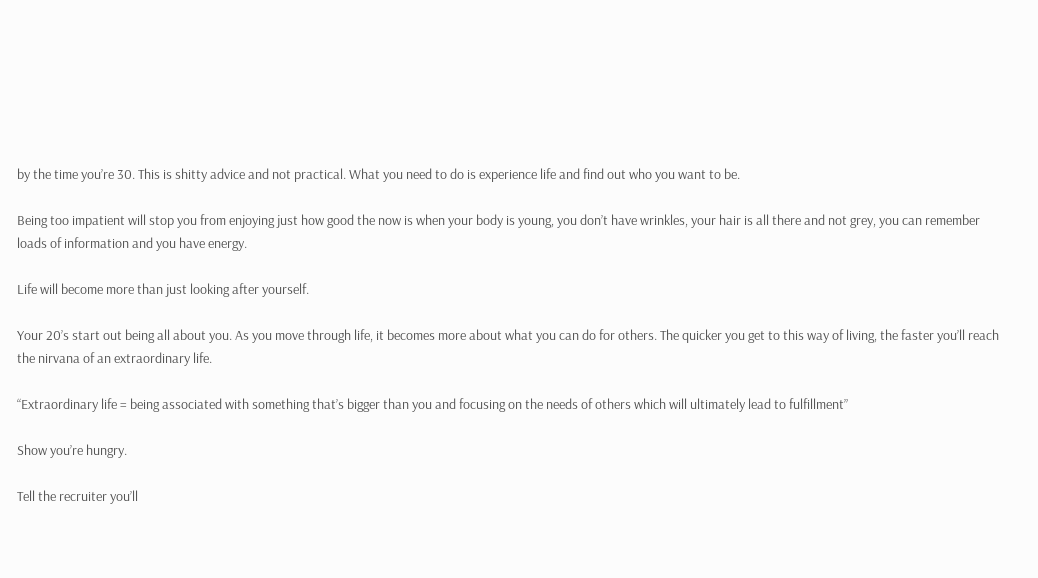by the time you’re 30. This is shitty advice and not practical. What you need to do is experience life and find out who you want to be.

Being too impatient will stop you from enjoying just how good the now is when your body is young, you don’t have wrinkles, your hair is all there and not grey, you can remember loads of information and you have energy.

Life will become more than just looking after yourself.

Your 20’s start out being all about you. As you move through life, it becomes more about what you can do for others. The quicker you get to this way of living, the faster you’ll reach the nirvana of an extraordinary life.

“Extraordinary life = being associated with something that’s bigger than you and focusing on the needs of others which will ultimately lead to fulfillment”

Show you’re hungry.

Tell the recruiter you’ll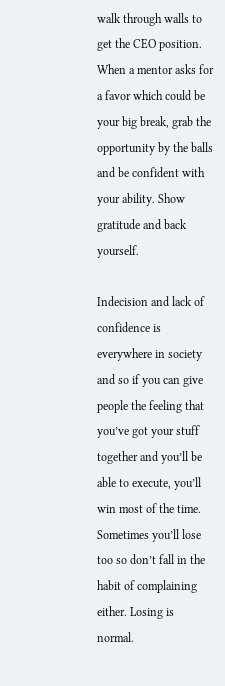walk through walls to get the CEO position. When a mentor asks for a favor which could be your big break, grab the opportunity by the balls and be confident with your ability. Show gratitude and back yourself.

Indecision and lack of confidence is everywhere in society and so if you can give people the feeling that you’ve got your stuff together and you’ll be able to execute, you’ll win most of the time. Sometimes you’ll lose too so don’t fall in the habit of complaining either. Losing is normal.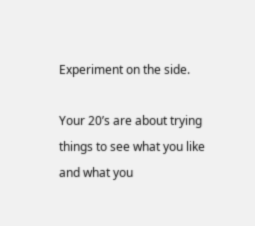Experiment on the side.

Your 20’s are about trying things to see what you like and what you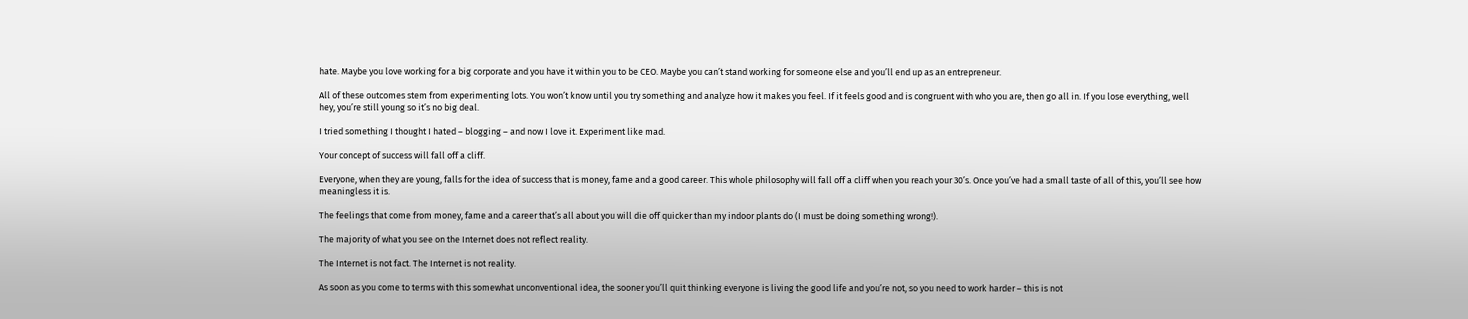hate. Maybe you love working for a big corporate and you have it within you to be CEO. Maybe you can’t stand working for someone else and you’ll end up as an entrepreneur.

All of these outcomes stem from experimenting lots. You won’t know until you try something and analyze how it makes you feel. If it feels good and is congruent with who you are, then go all in. If you lose everything, well hey, you’re still young so it’s no big deal.

I tried something I thought I hated – blogging – and now I love it. Experiment like mad.

Your concept of success will fall off a cliff.

Everyone, when they are young, falls for the idea of success that is money, fame and a good career. This whole philosophy will fall off a cliff when you reach your 30’s. Once you’ve had a small taste of all of this, you’ll see how meaningless it is.

The feelings that come from money, fame and a career that’s all about you will die off quicker than my indoor plants do (I must be doing something wrong!).

The majority of what you see on the Internet does not reflect reality.

The Internet is not fact. The Internet is not reality.

As soon as you come to terms with this somewhat unconventional idea, the sooner you’ll quit thinking everyone is living the good life and you’re not, so you need to work harder – this is not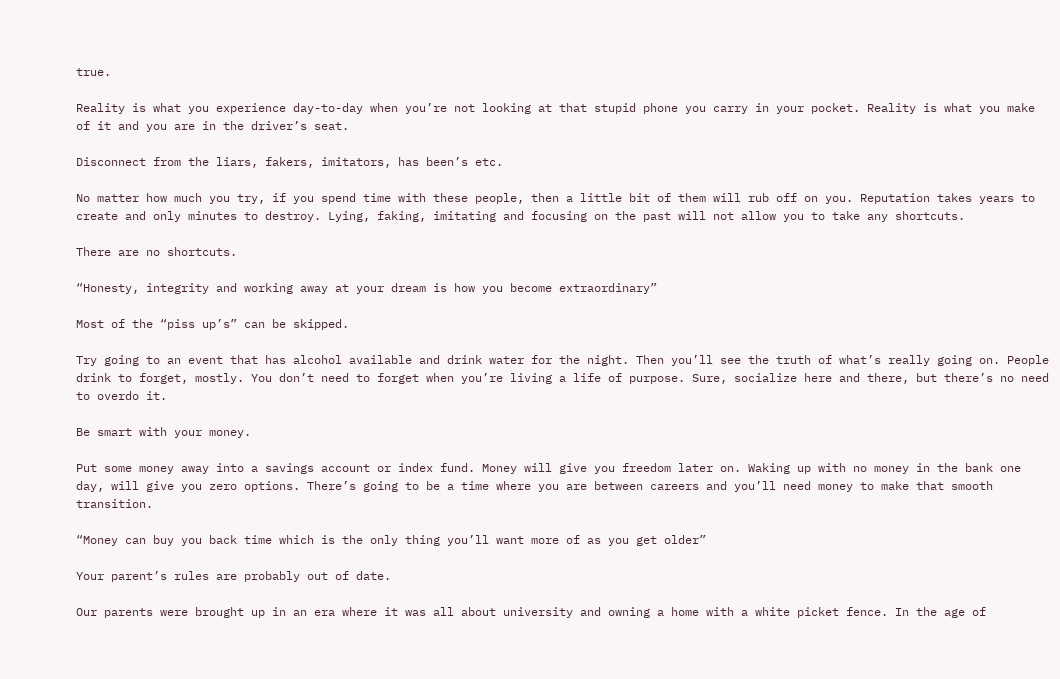true.

Reality is what you experience day-to-day when you’re not looking at that stupid phone you carry in your pocket. Reality is what you make of it and you are in the driver’s seat.

Disconnect from the liars, fakers, imitators, has been’s etc.

No matter how much you try, if you spend time with these people, then a little bit of them will rub off on you. Reputation takes years to create and only minutes to destroy. Lying, faking, imitating and focusing on the past will not allow you to take any shortcuts.

There are no shortcuts.

“Honesty, integrity and working away at your dream is how you become extraordinary”

Most of the “piss up’s” can be skipped.

Try going to an event that has alcohol available and drink water for the night. Then you’ll see the truth of what’s really going on. People drink to forget, mostly. You don’t need to forget when you’re living a life of purpose. Sure, socialize here and there, but there’s no need to overdo it.

Be smart with your money.

Put some money away into a savings account or index fund. Money will give you freedom later on. Waking up with no money in the bank one day, will give you zero options. There’s going to be a time where you are between careers and you’ll need money to make that smooth transition.

“Money can buy you back time which is the only thing you’ll want more of as you get older”

Your parent’s rules are probably out of date.

Our parents were brought up in an era where it was all about university and owning a home with a white picket fence. In the age of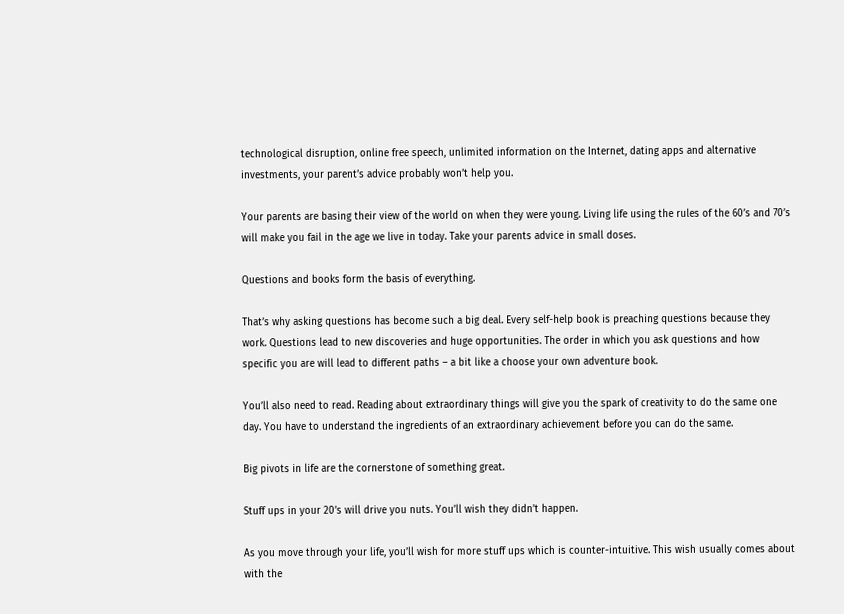technological disruption, online free speech, unlimited information on the Internet, dating apps and alternative investments, your parent’s advice probably won’t help you.

Your parents are basing their view of the world on when they were young. Living life using the rules of the 60’s and 70’s will make you fail in the age we live in today. Take your parents advice in small doses.

Questions and books form the basis of everything.

That’s why asking questions has become such a big deal. Every self-help book is preaching questions because they work. Questions lead to new discoveries and huge opportunities. The order in which you ask questions and how specific you are will lead to different paths – a bit like a choose your own adventure book.

You’ll also need to read. Reading about extraordinary things will give you the spark of creativity to do the same one day. You have to understand the ingredients of an extraordinary achievement before you can do the same.

Big pivots in life are the cornerstone of something great.

Stuff ups in your 20’s will drive you nuts. You’ll wish they didn’t happen.

As you move through your life, you’ll wish for more stuff ups which is counter-intuitive. This wish usually comes about with the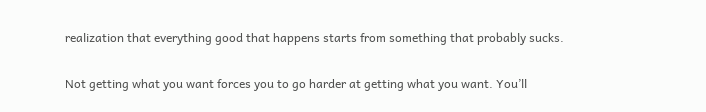realization that everything good that happens starts from something that probably sucks.

Not getting what you want forces you to go harder at getting what you want. You’ll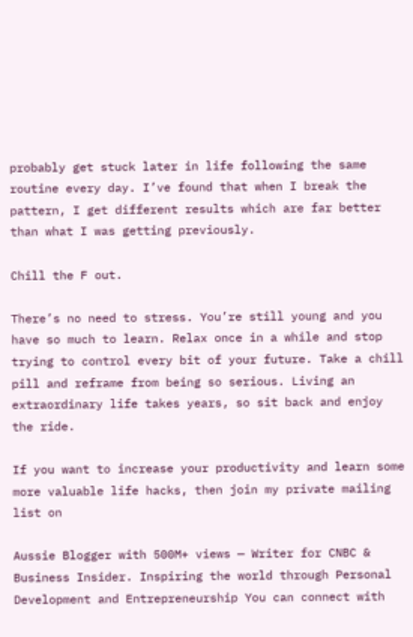probably get stuck later in life following the same routine every day. I’ve found that when I break the pattern, I get different results which are far better than what I was getting previously.

Chill the F out.

There’s no need to stress. You’re still young and you have so much to learn. Relax once in a while and stop trying to control every bit of your future. Take a chill pill and reframe from being so serious. Living an extraordinary life takes years, so sit back and enjoy the ride.

If you want to increase your productivity and learn some more valuable life hacks, then join my private mailing list on

Aussie Blogger with 500M+ views — Writer for CNBC & Business Insider. Inspiring the world through Personal Development and Entrepreneurship You can connect with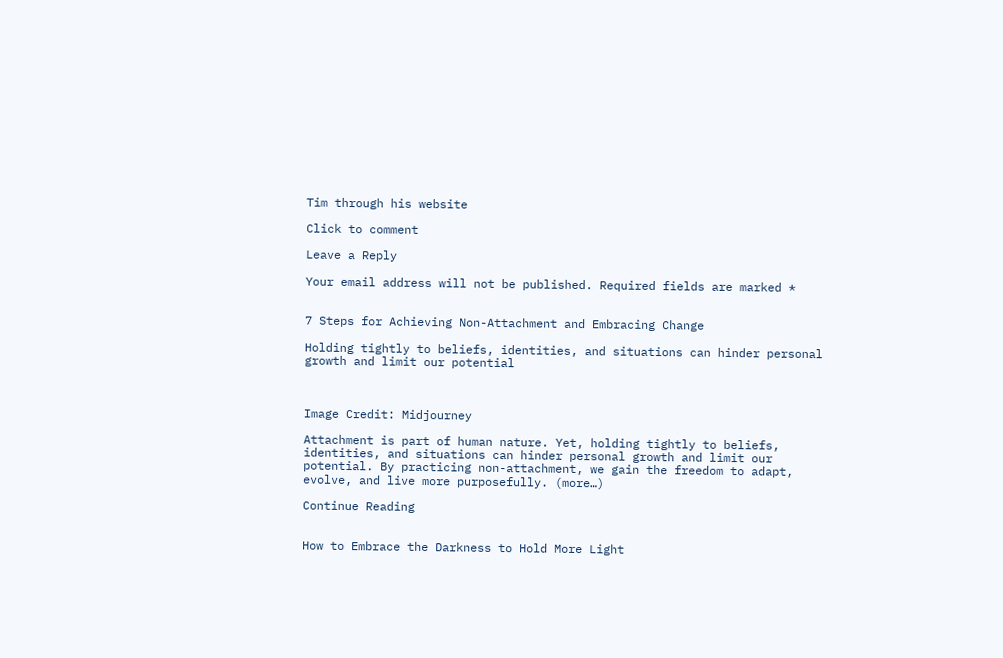Tim through his website

Click to comment

Leave a Reply

Your email address will not be published. Required fields are marked *


7 Steps for Achieving Non-Attachment and Embracing Change

Holding tightly to beliefs, identities, and situations can hinder personal growth and limit our potential



Image Credit: Midjourney

Attachment is part of human nature. Yet, holding tightly to beliefs, identities, and situations can hinder personal growth and limit our potential. By practicing non-attachment, we gain the freedom to adapt, evolve, and live more purposefully. (more…)

Continue Reading


How to Embrace the Darkness to Hold More Light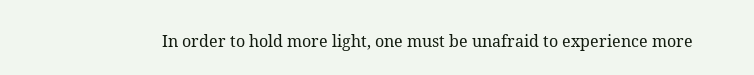In order to hold more light, one must be unafraid to experience more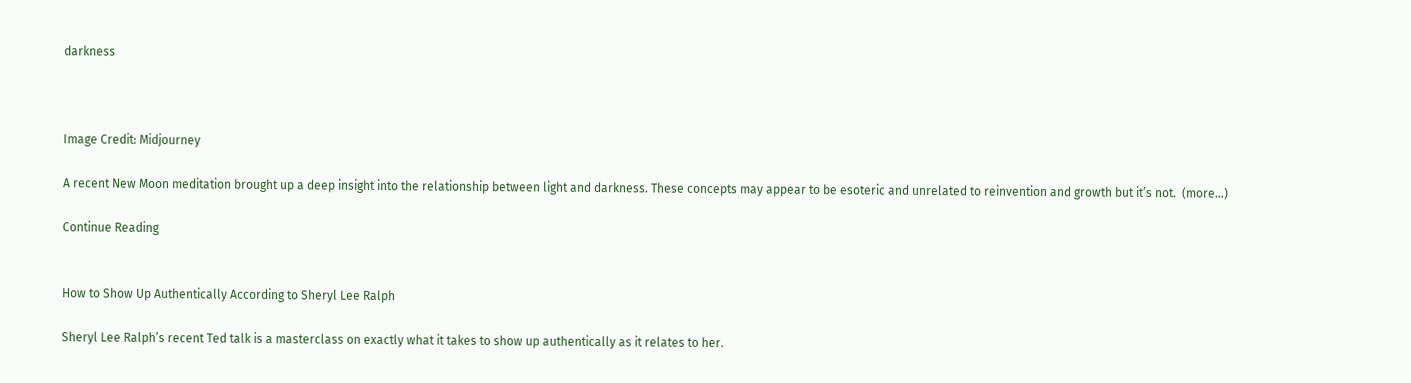darkness



Image Credit: Midjourney

A recent New Moon meditation brought up a deep insight into the relationship between light and darkness. These concepts may appear to be esoteric and unrelated to reinvention and growth but it’s not.  (more…)

Continue Reading


How to Show Up Authentically According to Sheryl Lee Ralph

Sheryl Lee Ralph’s recent Ted talk is a masterclass on exactly what it takes to show up authentically as it relates to her.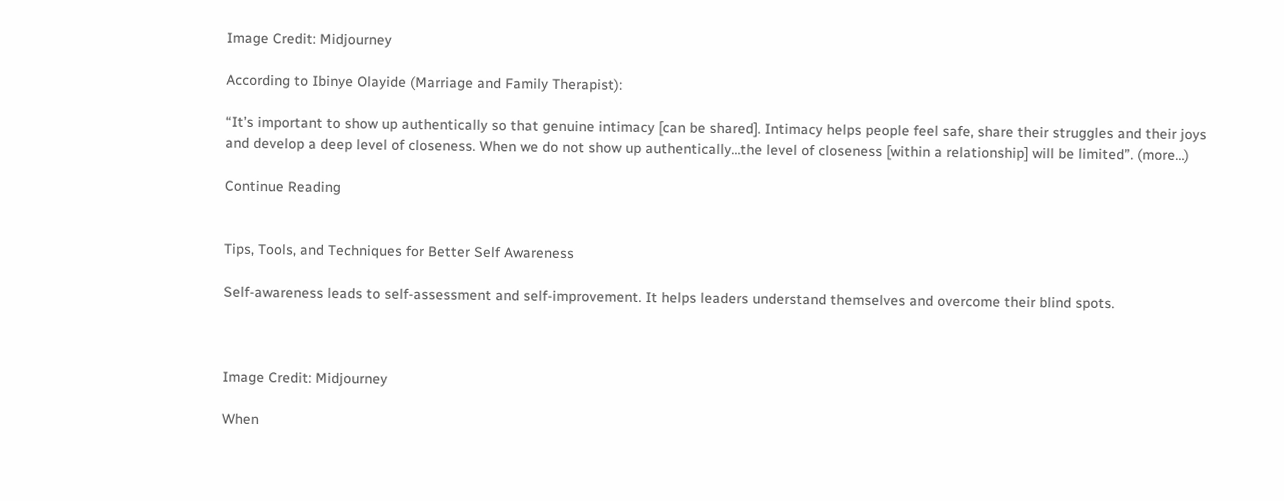Image Credit: Midjourney

According to Ibinye Olayide (Marriage and Family Therapist):

“It’s important to show up authentically so that genuine intimacy [can be shared]. Intimacy helps people feel safe, share their struggles and their joys and develop a deep level of closeness. When we do not show up authentically…the level of closeness [within a relationship] will be limited”. (more…)

Continue Reading


Tips, Tools, and Techniques for Better Self Awareness

Self-awareness leads to self-assessment and self-improvement. It helps leaders understand themselves and overcome their blind spots.



Image Credit: Midjourney

When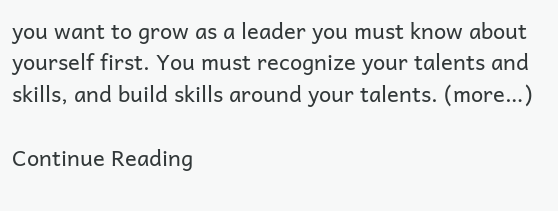you want to grow as a leader you must know about yourself first. You must recognize your talents and skills, and build skills around your talents. (more…)

Continue Reading